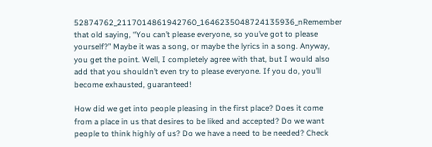52874762_2117014861942760_1646235048724135936_nRemember that old saying, “You can’t please everyone, so you’ve got to please yourself?” Maybe it was a song, or maybe the lyrics in a song. Anyway, you get the point. Well, I completely agree with that, but I would also add that you shouldn’t even try to please everyone. If you do, you’ll become exhausted, guaranteed!

How did we get into people pleasing in the first place? Does it come from a place in us that desires to be liked and accepted? Do we want people to think highly of us? Do we have a need to be needed? Check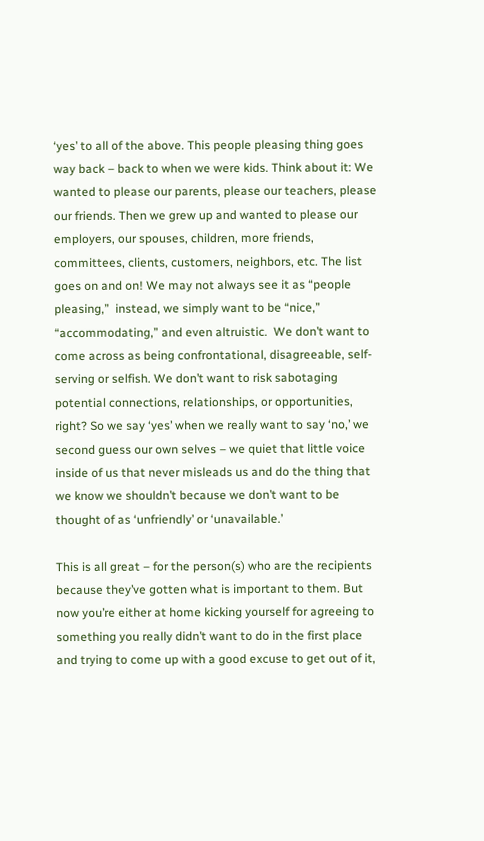‘yes’ to all of the above. This people pleasing thing goes way back – back to when we were kids. Think about it: We wanted to please our parents, please our teachers, please our friends. Then we grew up and wanted to please our employers, our spouses, children, more friends, committees, clients, customers, neighbors, etc. The list goes on and on! We may not always see it as “people pleasing,”  instead, we simply want to be “nice,” “accommodating,” and even altruistic.  We don’t want to come across as being confrontational, disagreeable, self-serving or selfish. We don’t want to risk sabotaging potential connections, relationships, or opportunities, right? So we say ‘yes’ when we really want to say ‘no,’ we second guess our own selves – we quiet that little voice inside of us that never misleads us and do the thing that we know we shouldn’t because we don’t want to be thought of as ‘unfriendly’ or ‘unavailable.’

This is all great – for the person(s) who are the recipients because they’ve gotten what is important to them. But now you’re either at home kicking yourself for agreeing to something you really didn’t want to do in the first place and trying to come up with a good excuse to get out of it,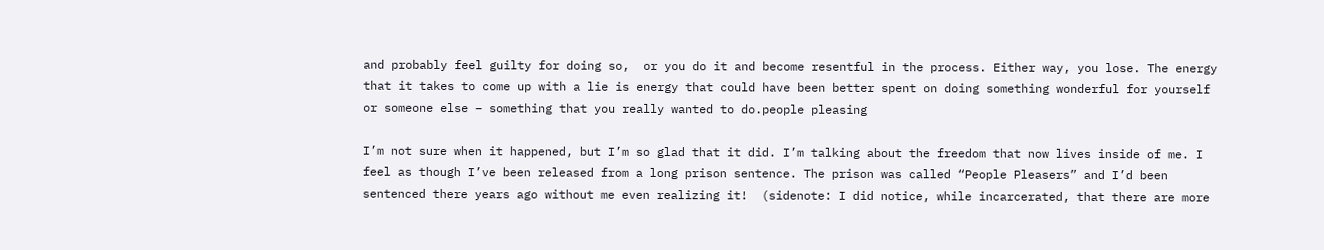and probably feel guilty for doing so,  or you do it and become resentful in the process. Either way, you lose. The energy that it takes to come up with a lie is energy that could have been better spent on doing something wonderful for yourself or someone else – something that you really wanted to do.people pleasing

I’m not sure when it happened, but I’m so glad that it did. I’m talking about the freedom that now lives inside of me. I feel as though I’ve been released from a long prison sentence. The prison was called “People Pleasers” and I’d been sentenced there years ago without me even realizing it!  (sidenote: I did notice, while incarcerated, that there are more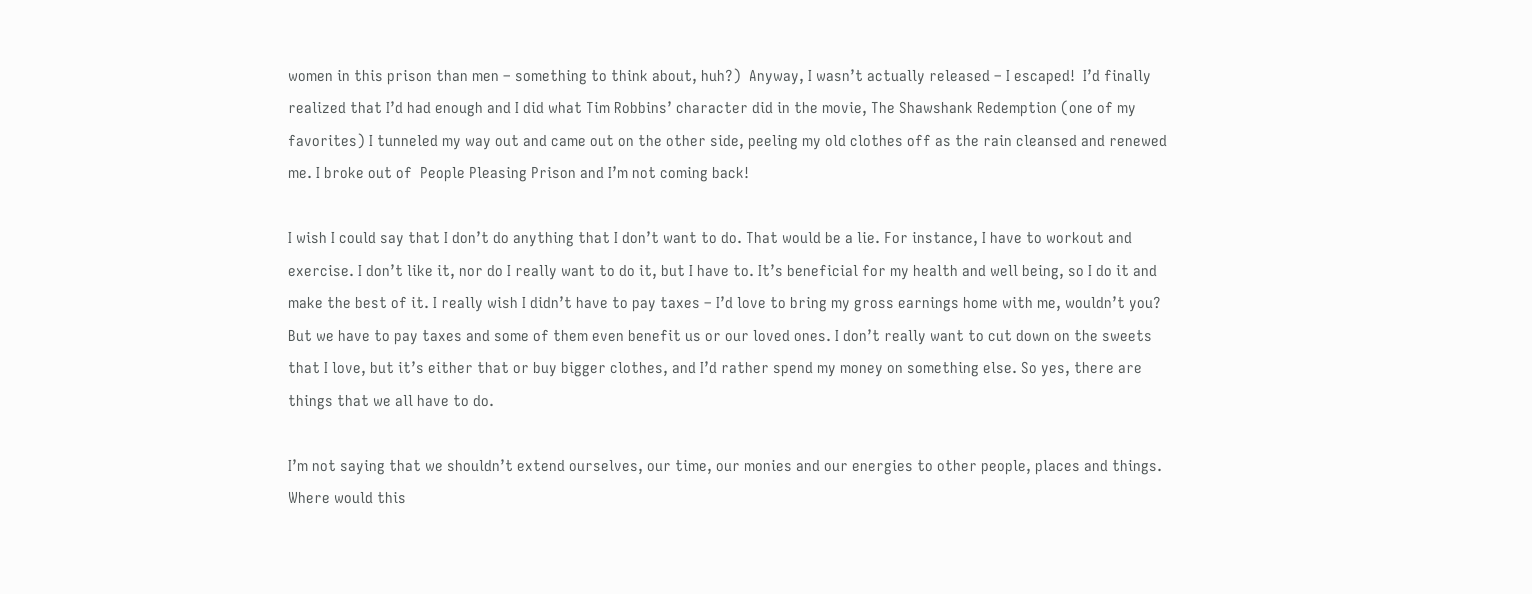women in this prison than men – something to think about, huh?)  Anyway, I wasn’t actually released – I escaped!  I’d finally realized that I’d had enough and I did what Tim Robbins’ character did in the movie, The Shawshank Redemption (one of my favorites) I tunneled my way out and came out on the other side, peeling my old clothes off as the rain cleansed and renewed me. I broke out of  People Pleasing Prison and I’m not coming back!

I wish I could say that I don’t do anything that I don’t want to do. That would be a lie. For instance, I have to workout and exercise. I don’t like it, nor do I really want to do it, but I have to. It’s beneficial for my health and well being, so I do it and make the best of it. I really wish I didn’t have to pay taxes – I’d love to bring my gross earnings home with me, wouldn’t you? But we have to pay taxes and some of them even benefit us or our loved ones. I don’t really want to cut down on the sweets that I love, but it’s either that or buy bigger clothes, and I’d rather spend my money on something else. So yes, there are things that we all have to do.

I’m not saying that we shouldn’t extend ourselves, our time, our monies and our energies to other people, places and things. Where would this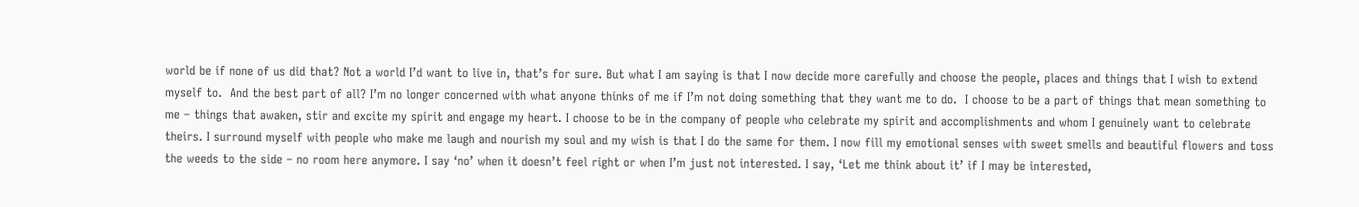world be if none of us did that? Not a world I’d want to live in, that’s for sure. But what I am saying is that I now decide more carefully and choose the people, places and things that I wish to extend myself to.  And the best part of all? I’m no longer concerned with what anyone thinks of me if I’m not doing something that they want me to do.  I choose to be a part of things that mean something to me – things that awaken, stir and excite my spirit and engage my heart. I choose to be in the company of people who celebrate my spirit and accomplishments and whom I genuinely want to celebrate theirs. I surround myself with people who make me laugh and nourish my soul and my wish is that I do the same for them. I now fill my emotional senses with sweet smells and beautiful flowers and toss the weeds to the side – no room here anymore. I say ‘no’ when it doesn’t feel right or when I’m just not interested. I say, ‘Let me think about it’ if I may be interested,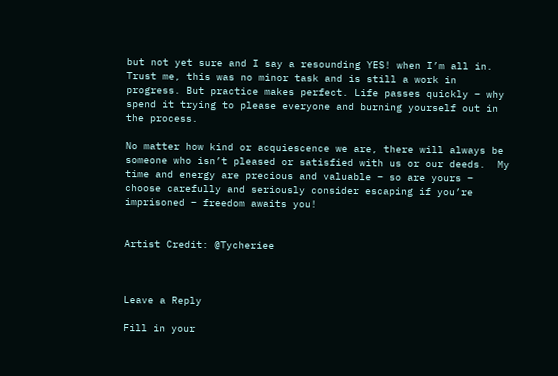but not yet sure and I say a resounding YES! when I’m all in. Trust me, this was no minor task and is still a work in progress. But practice makes perfect. Life passes quickly – why spend it trying to please everyone and burning yourself out in the process.

No matter how kind or acquiescence we are, there will always be someone who isn’t pleased or satisfied with us or our deeds.  My time and energy are precious and valuable – so are yours – choose carefully and seriously consider escaping if you’re imprisoned – freedom awaits you!


Artist Credit: @Tycheriee



Leave a Reply

Fill in your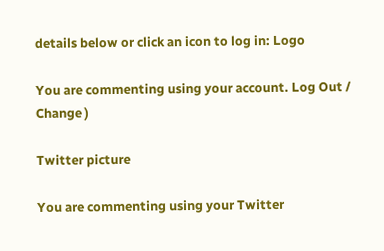details below or click an icon to log in: Logo

You are commenting using your account. Log Out /  Change )

Twitter picture

You are commenting using your Twitter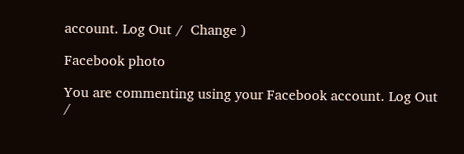account. Log Out /  Change )

Facebook photo

You are commenting using your Facebook account. Log Out /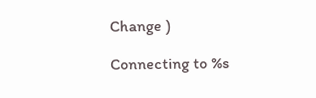Change )

Connecting to %s